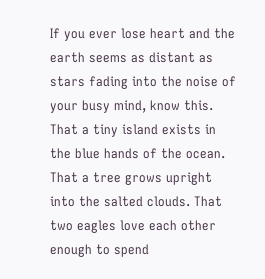If you ever lose heart and the earth seems as distant as stars fading into the noise of your busy mind, know this. That a tiny island exists in the blue hands of the ocean. That a tree grows upright into the salted clouds. That two eagles love each other enough to spend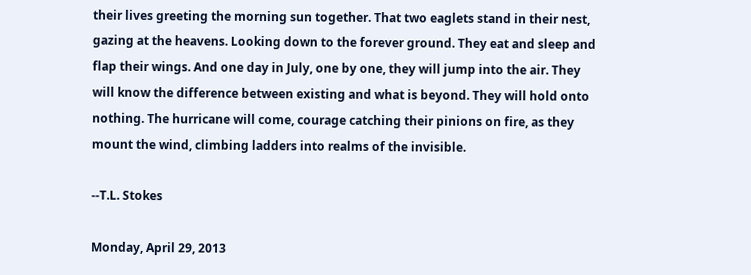their lives greeting the morning sun together. That two eaglets stand in their nest, gazing at the heavens. Looking down to the forever ground. They eat and sleep and flap their wings. And one day in July, one by one, they will jump into the air. They will know the difference between existing and what is beyond. They will hold onto nothing. The hurricane will come, courage catching their pinions on fire, as they mount the wind, climbing ladders into realms of the invisible.

--T.L. Stokes

Monday, April 29, 2013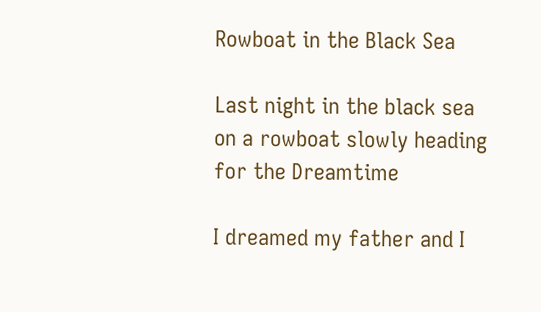Rowboat in the Black Sea

Last night in the black sea
on a rowboat slowly heading
for the Dreamtime

I dreamed my father and I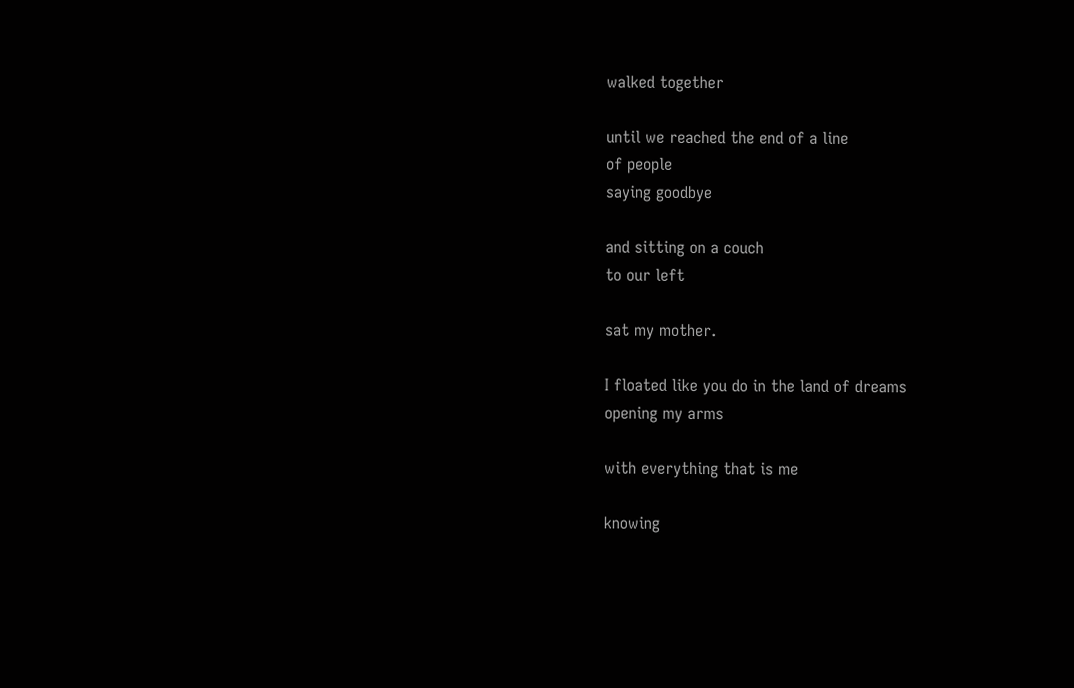walked together

until we reached the end of a line
of people
saying goodbye

and sitting on a couch
to our left

sat my mother.

I floated like you do in the land of dreams
opening my arms

with everything that is me

knowing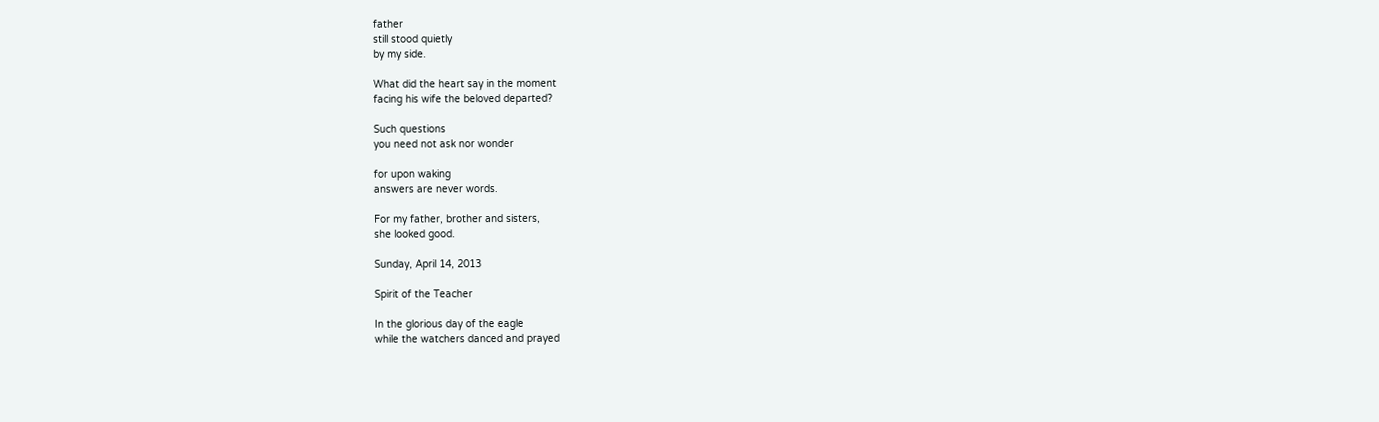father
still stood quietly
by my side.

What did the heart say in the moment
facing his wife the beloved departed?

Such questions
you need not ask nor wonder

for upon waking
answers are never words.

For my father, brother and sisters,
she looked good.

Sunday, April 14, 2013

Spirit of the Teacher

In the glorious day of the eagle
while the watchers danced and prayed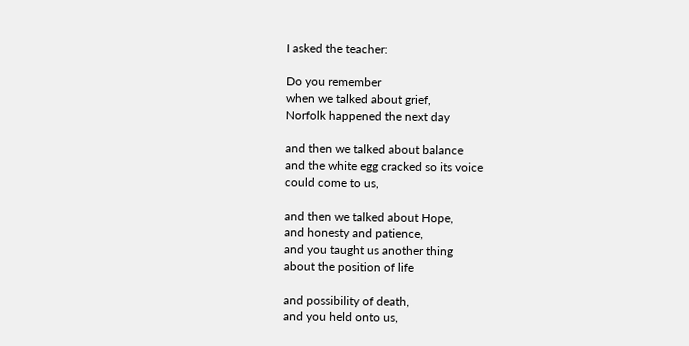I asked the teacher:

Do you remember
when we talked about grief,
Norfolk happened the next day

and then we talked about balance
and the white egg cracked so its voice
could come to us,

and then we talked about Hope,
and honesty and patience,
and you taught us another thing
about the position of life

and possibility of death,
and you held onto us,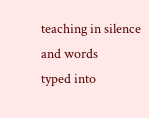teaching in silence and words
typed into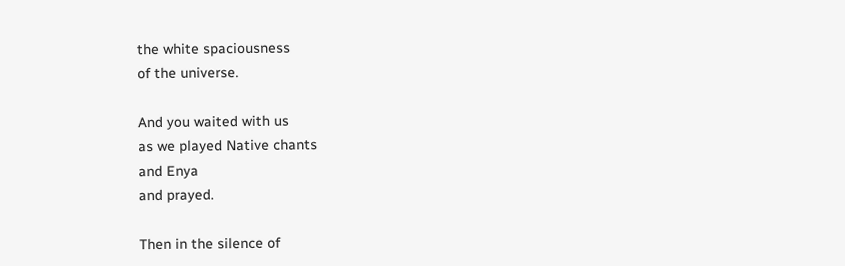the white spaciousness
of the universe.

And you waited with us
as we played Native chants
and Enya
and prayed.

Then in the silence of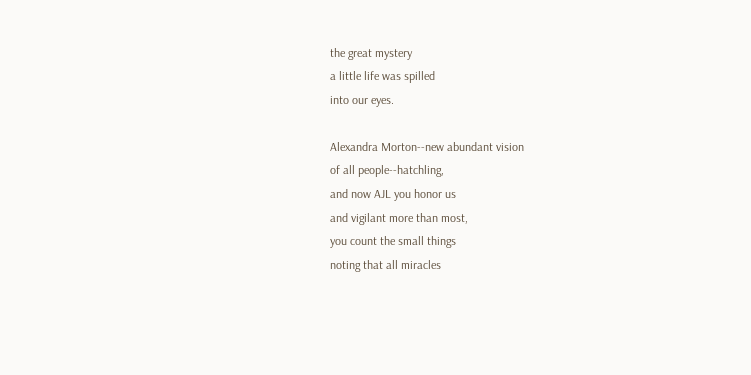the great mystery
a little life was spilled
into our eyes.

Alexandra Morton--new abundant vision
of all people--hatchling,
and now AJL you honor us
and vigilant more than most,
you count the small things
noting that all miracles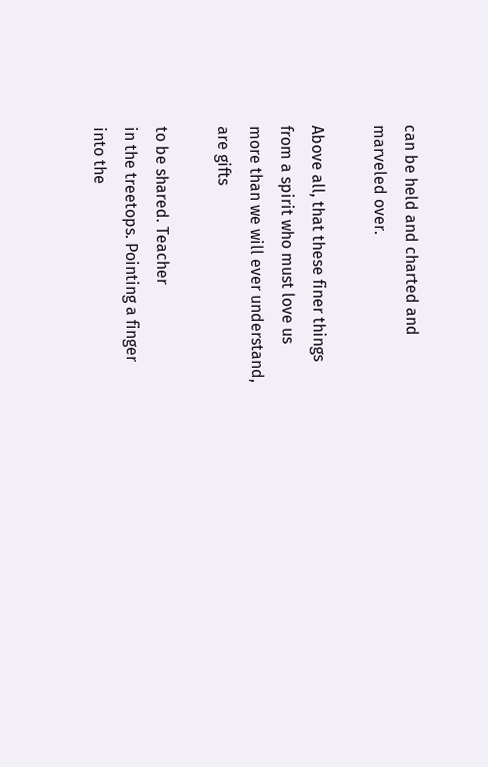can be held and charted and
marveled over.

Above all, that these finer things
from a spirit who must love us
more than we will ever understand,
are gifts

to be shared. Teacher
in the treetops. Pointing a finger
into the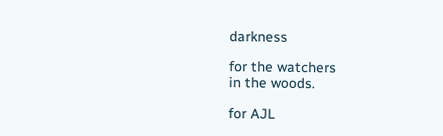darkness

for the watchers
in the woods.

for AJL